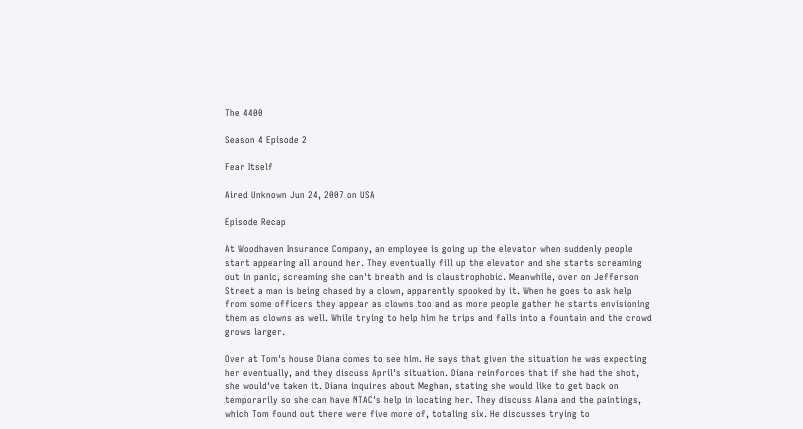The 4400

Season 4 Episode 2

Fear Itself

Aired Unknown Jun 24, 2007 on USA

Episode Recap

At Woodhaven Insurance Company, an employee is going up the elevator when suddenly people start appearing all around her. They eventually fill up the elevator and she starts screaming out in panic, screaming she can't breath and is claustrophobic. Meanwhile, over on Jefferson Street a man is being chased by a clown, apparently spooked by it. When he goes to ask help from some officers they appear as clowns too and as more people gather he starts envisioning them as clowns as well. While trying to help him he trips and falls into a fountain and the crowd grows larger.

Over at Tom's house Diana comes to see him. He says that given the situation he was expecting her eventually, and they discuss April's situation. Diana reinforces that if she had the shot, she would've taken it. Diana inquires about Meghan, stating she would like to get back on temporarily so she can have NTAC's help in locating her. They discuss Alana and the paintings, which Tom found out there were five more of, totaling six. He discusses trying to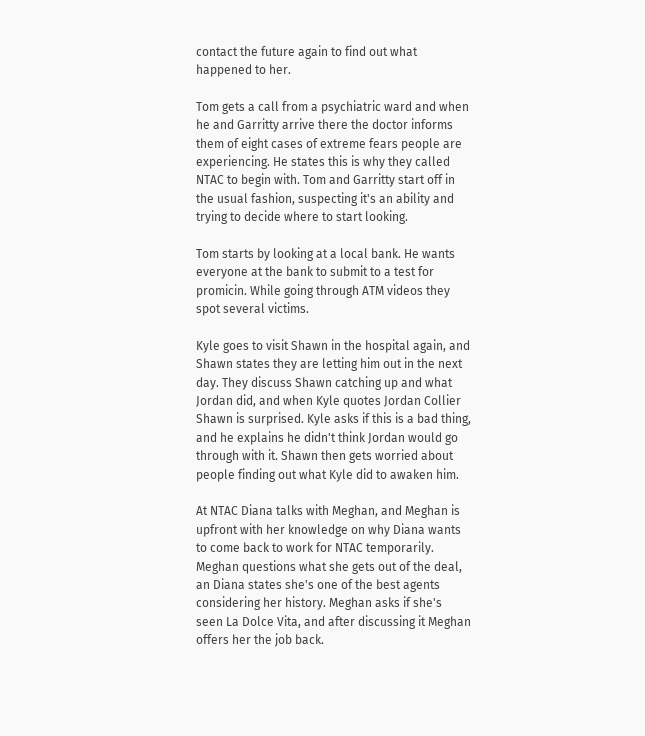contact the future again to find out what happened to her.

Tom gets a call from a psychiatric ward and when he and Garritty arrive there the doctor informs them of eight cases of extreme fears people are experiencing. He states this is why they called NTAC to begin with. Tom and Garritty start off in the usual fashion, suspecting it's an ability and trying to decide where to start looking.

Tom starts by looking at a local bank. He wants everyone at the bank to submit to a test for promicin. While going through ATM videos they spot several victims.

Kyle goes to visit Shawn in the hospital again, and Shawn states they are letting him out in the next day. They discuss Shawn catching up and what Jordan did, and when Kyle quotes Jordan Collier Shawn is surprised. Kyle asks if this is a bad thing, and he explains he didn't think Jordan would go through with it. Shawn then gets worried about people finding out what Kyle did to awaken him.

At NTAC Diana talks with Meghan, and Meghan is upfront with her knowledge on why Diana wants to come back to work for NTAC temporarily. Meghan questions what she gets out of the deal, an Diana states she's one of the best agents considering her history. Meghan asks if she's seen La Dolce Vita, and after discussing it Meghan offers her the job back.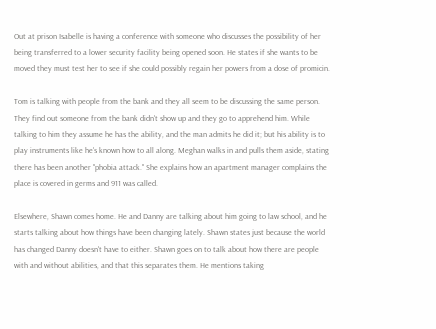Out at prison Isabelle is having a conference with someone who discusses the possibility of her being transferred to a lower security facility being opened soon. He states if she wants to be moved they must test her to see if she could possibly regain her powers from a dose of promicin.

Tom is talking with people from the bank and they all seem to be discussing the same person. They find out someone from the bank didn't show up and they go to apprehend him. While talking to him they assume he has the ability, and the man admits he did it; but his ability is to play instruments like he's known how to all along. Meghan walks in and pulls them aside, stating there has been another "phobia attack." She explains how an apartment manager complains the place is covered in germs and 911 was called.

Elsewhere, Shawn comes home. He and Danny are talking about him going to law school, and he starts talking about how things have been changing lately. Shawn states just because the world has changed Danny doesn't have to either. Shawn goes on to talk about how there are people with and without abilities, and that this separates them. He mentions taking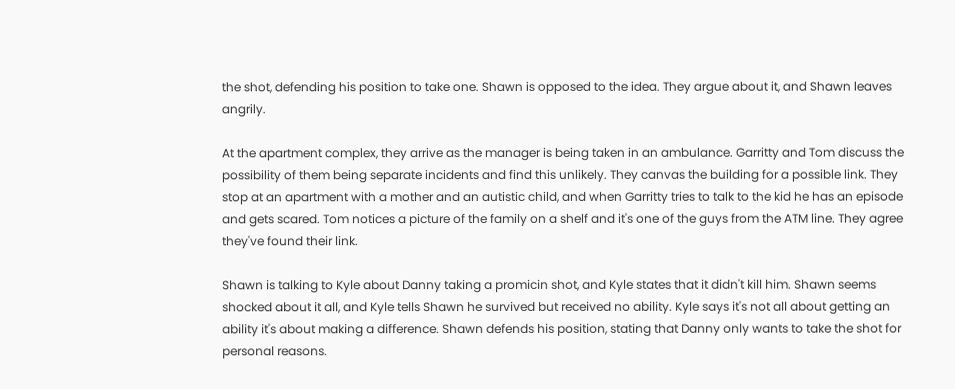the shot, defending his position to take one. Shawn is opposed to the idea. They argue about it, and Shawn leaves angrily.

At the apartment complex, they arrive as the manager is being taken in an ambulance. Garritty and Tom discuss the possibility of them being separate incidents and find this unlikely. They canvas the building for a possible link. They stop at an apartment with a mother and an autistic child, and when Garritty tries to talk to the kid he has an episode and gets scared. Tom notices a picture of the family on a shelf and it's one of the guys from the ATM line. They agree they've found their link.

Shawn is talking to Kyle about Danny taking a promicin shot, and Kyle states that it didn't kill him. Shawn seems shocked about it all, and Kyle tells Shawn he survived but received no ability. Kyle says it's not all about getting an ability it's about making a difference. Shawn defends his position, stating that Danny only wants to take the shot for personal reasons.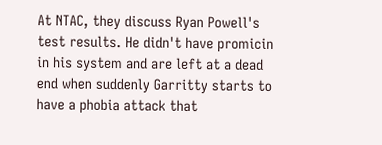At NTAC, they discuss Ryan Powell's test results. He didn't have promicin in his system and are left at a dead end when suddenly Garritty starts to have a phobia attack that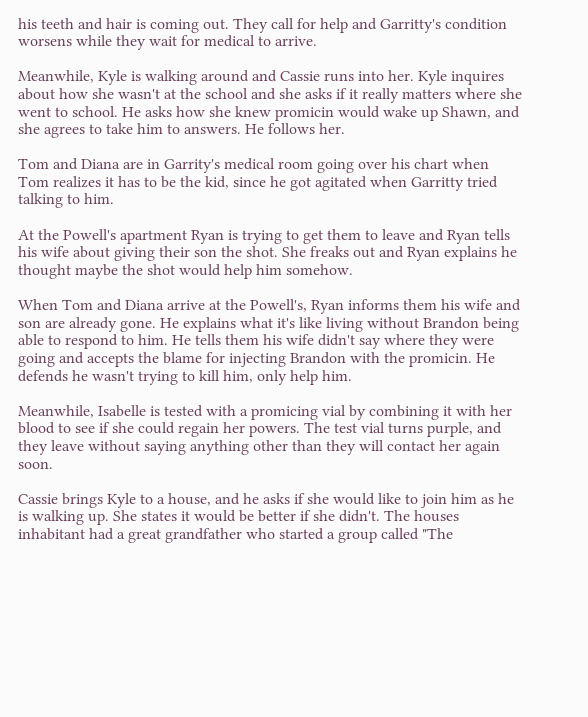his teeth and hair is coming out. They call for help and Garritty's condition worsens while they wait for medical to arrive.

Meanwhile, Kyle is walking around and Cassie runs into her. Kyle inquires about how she wasn't at the school and she asks if it really matters where she went to school. He asks how she knew promicin would wake up Shawn, and she agrees to take him to answers. He follows her.

Tom and Diana are in Garrity's medical room going over his chart when Tom realizes it has to be the kid, since he got agitated when Garritty tried talking to him.

At the Powell's apartment Ryan is trying to get them to leave and Ryan tells his wife about giving their son the shot. She freaks out and Ryan explains he thought maybe the shot would help him somehow.

When Tom and Diana arrive at the Powell's, Ryan informs them his wife and son are already gone. He explains what it's like living without Brandon being able to respond to him. He tells them his wife didn't say where they were going and accepts the blame for injecting Brandon with the promicin. He defends he wasn't trying to kill him, only help him.

Meanwhile, Isabelle is tested with a promicing vial by combining it with her blood to see if she could regain her powers. The test vial turns purple, and they leave without saying anything other than they will contact her again soon.

Cassie brings Kyle to a house, and he asks if she would like to join him as he is walking up. She states it would be better if she didn't. The houses inhabitant had a great grandfather who started a group called "The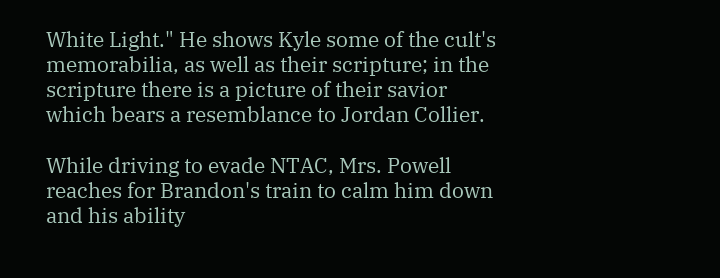White Light." He shows Kyle some of the cult's memorabilia, as well as their scripture; in the scripture there is a picture of their savior which bears a resemblance to Jordan Collier.

While driving to evade NTAC, Mrs. Powell reaches for Brandon's train to calm him down and his ability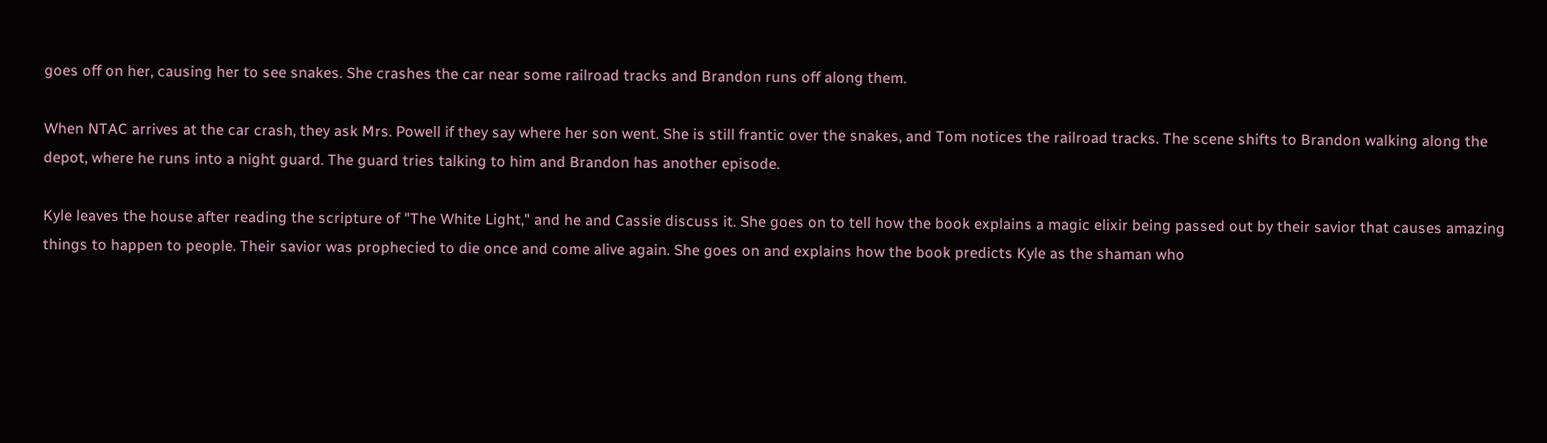goes off on her, causing her to see snakes. She crashes the car near some railroad tracks and Brandon runs off along them.

When NTAC arrives at the car crash, they ask Mrs. Powell if they say where her son went. She is still frantic over the snakes, and Tom notices the railroad tracks. The scene shifts to Brandon walking along the depot, where he runs into a night guard. The guard tries talking to him and Brandon has another episode.

Kyle leaves the house after reading the scripture of "The White Light," and he and Cassie discuss it. She goes on to tell how the book explains a magic elixir being passed out by their savior that causes amazing things to happen to people. Their savior was prophecied to die once and come alive again. She goes on and explains how the book predicts Kyle as the shaman who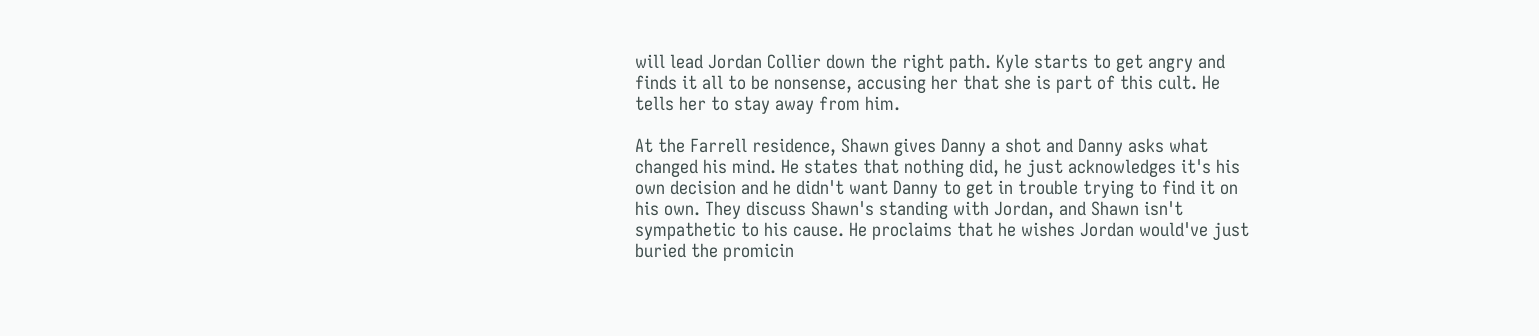will lead Jordan Collier down the right path. Kyle starts to get angry and finds it all to be nonsense, accusing her that she is part of this cult. He tells her to stay away from him.

At the Farrell residence, Shawn gives Danny a shot and Danny asks what changed his mind. He states that nothing did, he just acknowledges it's his own decision and he didn't want Danny to get in trouble trying to find it on his own. They discuss Shawn's standing with Jordan, and Shawn isn't sympathetic to his cause. He proclaims that he wishes Jordan would've just buried the promicin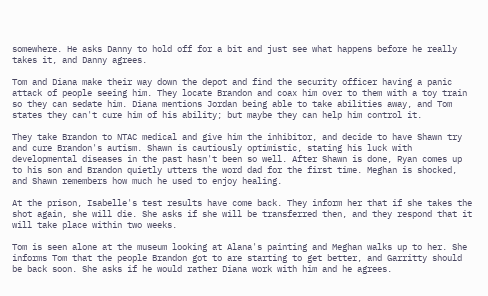somewhere. He asks Danny to hold off for a bit and just see what happens before he really takes it, and Danny agrees.

Tom and Diana make their way down the depot and find the security officer having a panic attack of people seeing him. They locate Brandon and coax him over to them with a toy train so they can sedate him. Diana mentions Jordan being able to take abilities away, and Tom states they can't cure him of his ability; but maybe they can help him control it.

They take Brandon to NTAC medical and give him the inhibitor, and decide to have Shawn try and cure Brandon's autism. Shawn is cautiously optimistic, stating his luck with developmental diseases in the past hasn't been so well. After Shawn is done, Ryan comes up to his son and Brandon quietly utters the word dad for the first time. Meghan is shocked, and Shawn remembers how much he used to enjoy healing.

At the prison, Isabelle's test results have come back. They inform her that if she takes the shot again, she will die. She asks if she will be transferred then, and they respond that it will take place within two weeks.

Tom is seen alone at the museum looking at Alana's painting and Meghan walks up to her. She informs Tom that the people Brandon got to are starting to get better, and Garritty should be back soon. She asks if he would rather Diana work with him and he agrees.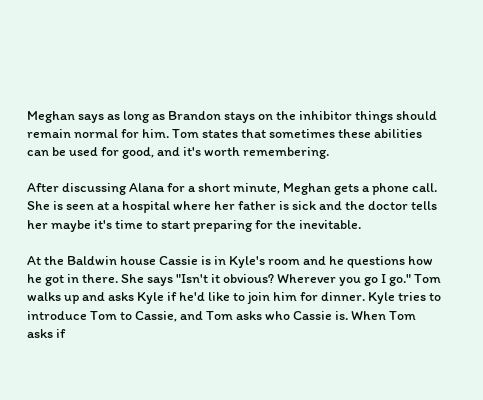Meghan says as long as Brandon stays on the inhibitor things should remain normal for him. Tom states that sometimes these abilities can be used for good, and it's worth remembering.

After discussing Alana for a short minute, Meghan gets a phone call. She is seen at a hospital where her father is sick and the doctor tells her maybe it's time to start preparing for the inevitable.

At the Baldwin house Cassie is in Kyle's room and he questions how he got in there. She says "Isn't it obvious? Wherever you go I go." Tom walks up and asks Kyle if he'd like to join him for dinner. Kyle tries to introduce Tom to Cassie, and Tom asks who Cassie is. When Tom asks if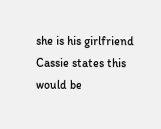she is his girlfriend Cassie states this would be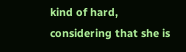kind of hard, considering that she is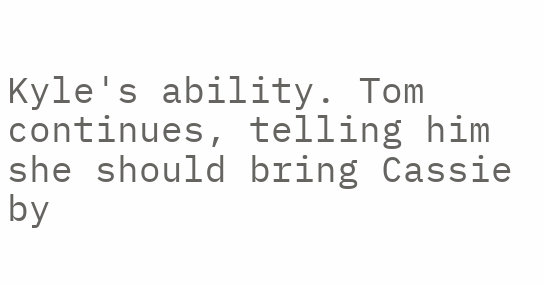Kyle's ability. Tom continues, telling him she should bring Cassie by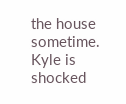the house sometime. Kyle is shocked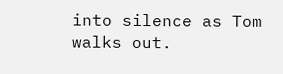into silence as Tom walks out.